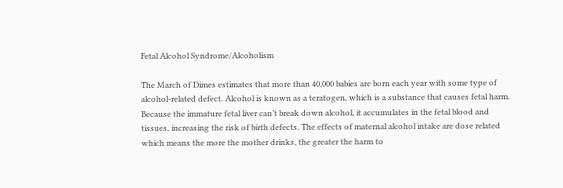Fetal Alcohol Syndrome/Alcoholism

The March of Dimes estimates that more than 40,000 babies are born each year with some type of alcohol-related defect. Alcohol is known as a teratogen, which is a substance that causes fetal harm. Because the immature fetal liver can’t break down alcohol, it accumulates in the fetal blood and tissues, increasing the risk of birth defects. The effects of maternal alcohol intake are dose related which means the more the mother drinks, the greater the harm to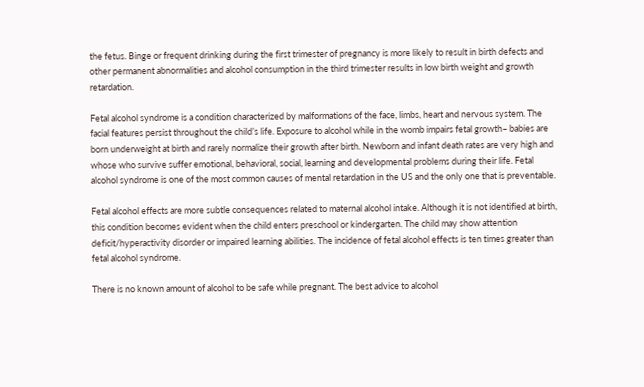the fetus. Binge or frequent drinking during the first trimester of pregnancy is more likely to result in birth defects and other permanent abnormalities and alcohol consumption in the third trimester results in low birth weight and growth retardation.

Fetal alcohol syndrome is a condition characterized by malformations of the face, limbs, heart and nervous system. The facial features persist throughout the child’s life. Exposure to alcohol while in the womb impairs fetal growth– babies are born underweight at birth and rarely normalize their growth after birth. Newborn and infant death rates are very high and whose who survive suffer emotional, behavioral, social, learning and developmental problems during their life. Fetal alcohol syndrome is one of the most common causes of mental retardation in the US and the only one that is preventable.

Fetal alcohol effects are more subtle consequences related to maternal alcohol intake. Although it is not identified at birth, this condition becomes evident when the child enters preschool or kindergarten. The child may show attention deficit/hyperactivity disorder or impaired learning abilities. The incidence of fetal alcohol effects is ten times greater than fetal alcohol syndrome.

There is no known amount of alcohol to be safe while pregnant. The best advice to alcohol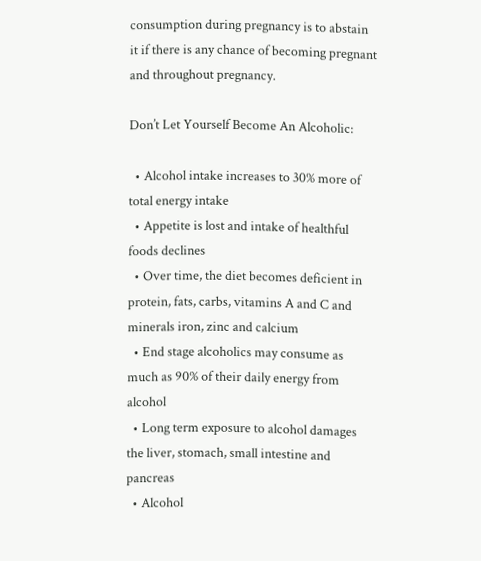consumption during pregnancy is to abstain it if there is any chance of becoming pregnant and throughout pregnancy.

Don’t Let Yourself Become An Alcoholic:

  • Alcohol intake increases to 30% more of total energy intake
  • Appetite is lost and intake of healthful foods declines
  • Over time, the diet becomes deficient in protein, fats, carbs, vitamins A and C and minerals iron, zinc and calcium
  • End stage alcoholics may consume as much as 90% of their daily energy from alcohol
  • Long term exposure to alcohol damages the liver, stomach, small intestine and pancreas
  • Alcohol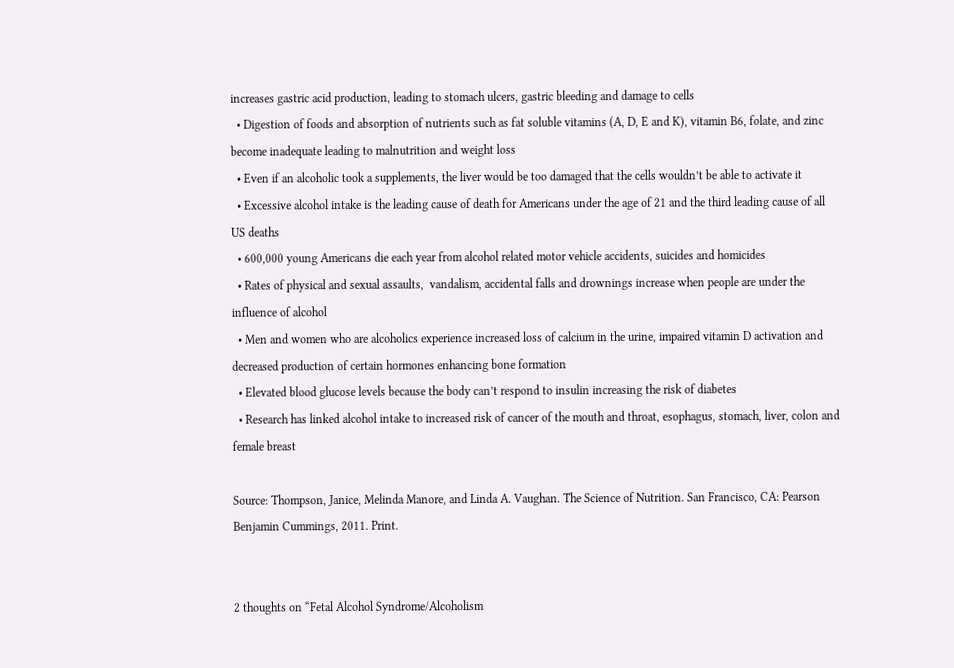increases gastric acid production, leading to stomach ulcers, gastric bleeding and damage to cells
  • Digestion of foods and absorption of nutrients such as fat soluble vitamins (A, D, E and K), vitamin B6, folate, and zinc become inadequate leading to malnutrition and weight loss
  • Even if an alcoholic took a supplements, the liver would be too damaged that the cells wouldn’t be able to activate it
  • Excessive alcohol intake is the leading cause of death for Americans under the age of 21 and the third leading cause of all US deaths
  • 600,000 young Americans die each year from alcohol related motor vehicle accidents, suicides and homicides
  • Rates of physical and sexual assaults,  vandalism, accidental falls and drownings increase when people are under the influence of alcohol
  • Men and women who are alcoholics experience increased loss of calcium in the urine, impaired vitamin D activation and decreased production of certain hormones enhancing bone formation
  • Elevated blood glucose levels because the body can’t respond to insulin increasing the risk of diabetes
  • Research has linked alcohol intake to increased risk of cancer of the mouth and throat, esophagus, stomach, liver, colon and female breast

Source: Thompson, Janice, Melinda Manore, and Linda A. Vaughan. The Science of Nutrition. San Francisco, CA: Pearson Benjamin Cummings, 2011. Print.


2 thoughts on “Fetal Alcohol Syndrome/Alcoholism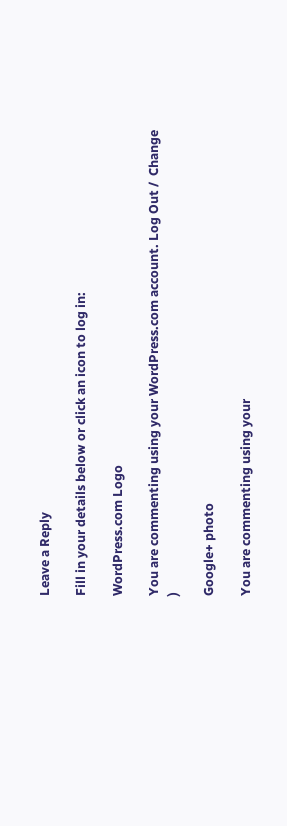Leave a Reply

Fill in your details below or click an icon to log in:

WordPress.com Logo

You are commenting using your WordPress.com account. Log Out /  Change )

Google+ photo

You are commenting using your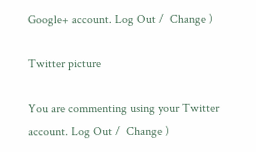Google+ account. Log Out /  Change )

Twitter picture

You are commenting using your Twitter account. Log Out /  Change )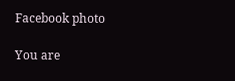Facebook photo

You are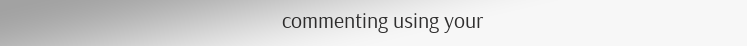commenting using your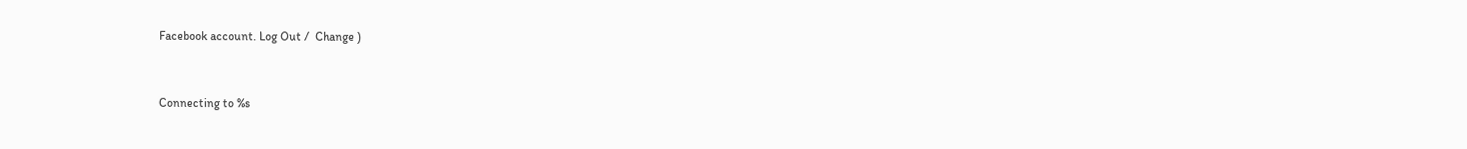Facebook account. Log Out /  Change )


Connecting to %s